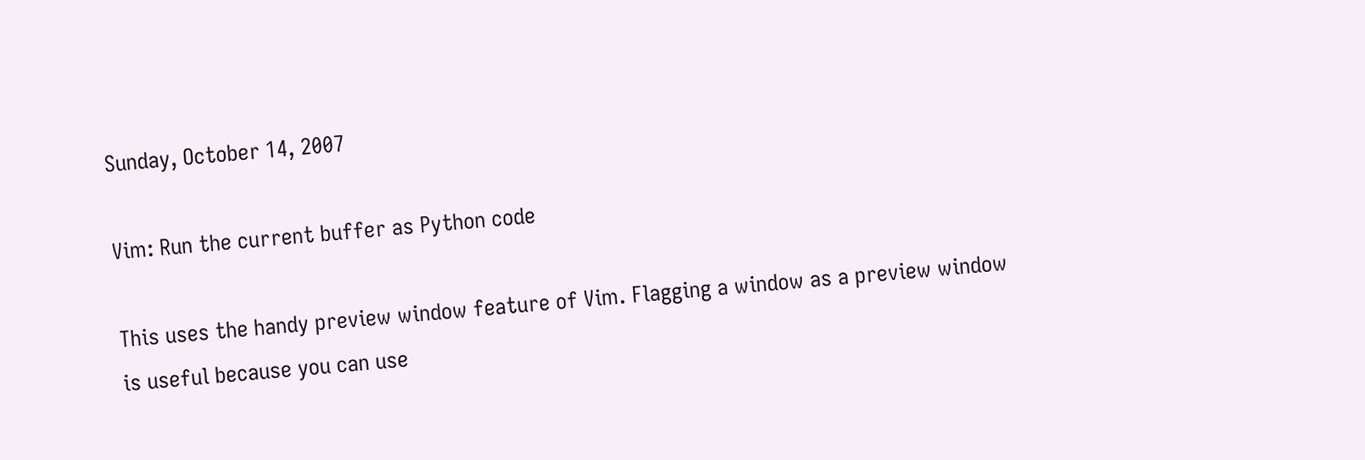Sunday, October 14, 2007

Vim: Run the current buffer as Python code

This uses the handy preview window feature of Vim. Flagging a window as a preview window is useful because you can use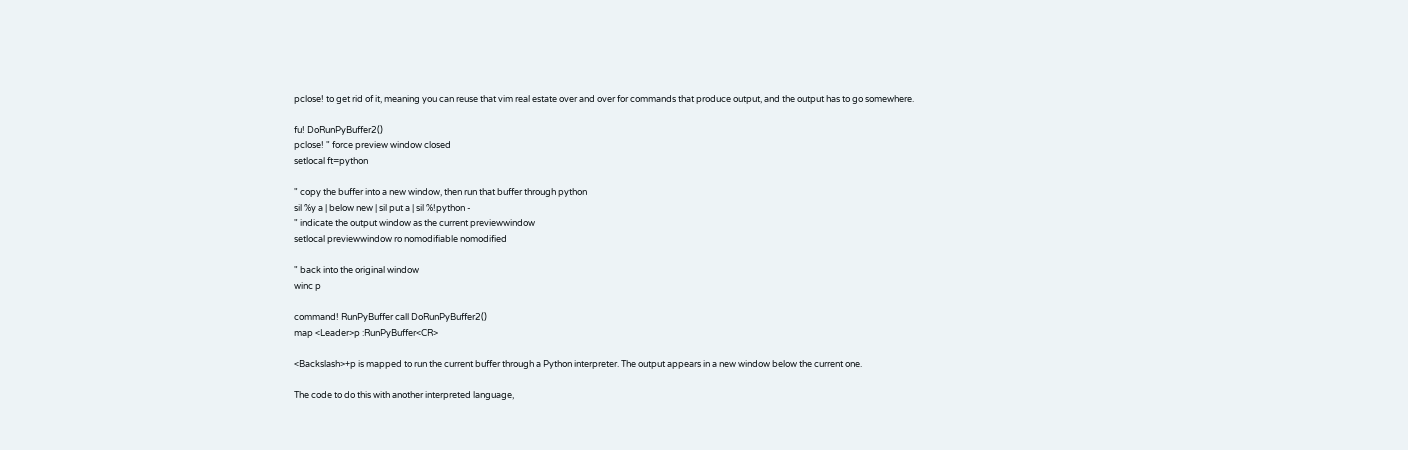pclose! to get rid of it, meaning you can reuse that vim real estate over and over for commands that produce output, and the output has to go somewhere.

fu! DoRunPyBuffer2()
pclose! " force preview window closed
setlocal ft=python

" copy the buffer into a new window, then run that buffer through python
sil %y a | below new | sil put a | sil %!python -
" indicate the output window as the current previewwindow
setlocal previewwindow ro nomodifiable nomodified

" back into the original window
winc p

command! RunPyBuffer call DoRunPyBuffer2()
map <Leader>p :RunPyBuffer<CR>

<Backslash>+p is mapped to run the current buffer through a Python interpreter. The output appears in a new window below the current one.

The code to do this with another interpreted language,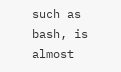such as bash, is almost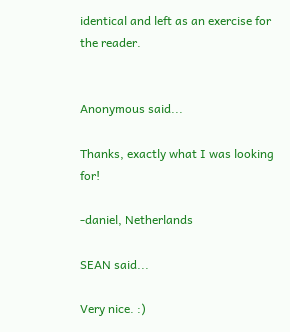identical and left as an exercise for the reader.


Anonymous said...

Thanks, exactly what I was looking for!

-daniel, Netherlands

SEAN said...

Very nice. :)